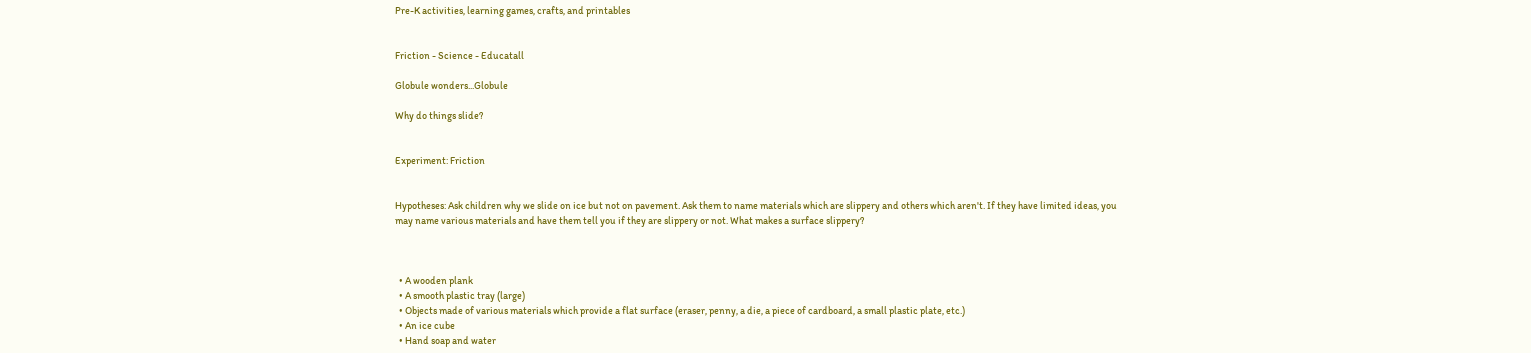Pre-K activities, learning games, crafts, and printables


Friction - Science - Educatall

Globule wonders...Globule

Why do things slide?


Experiment: Friction


Hypotheses: Ask children why we slide on ice but not on pavement. Ask them to name materials which are slippery and others which aren't. If they have limited ideas, you may name various materials and have them tell you if they are slippery or not. What makes a surface slippery?



  • A wooden plank
  • A smooth plastic tray (large)
  • Objects made of various materials which provide a flat surface (eraser, penny, a die, a piece of cardboard, a small plastic plate, etc.)
  • An ice cube
  • Hand soap and water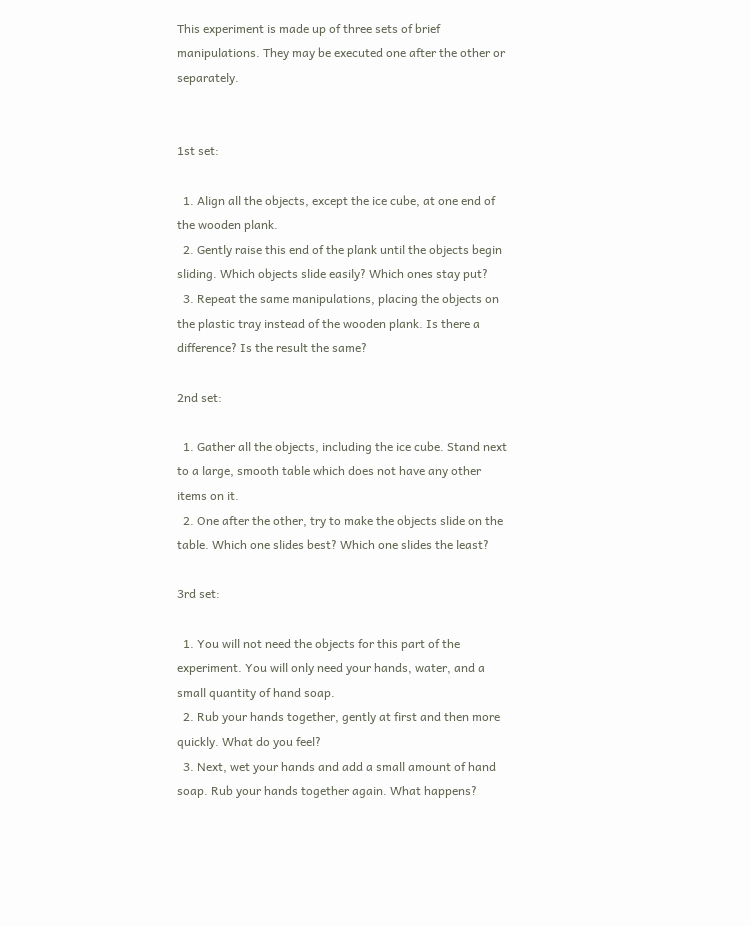This experiment is made up of three sets of brief manipulations. They may be executed one after the other or separately.


1st set:

  1. Align all the objects, except the ice cube, at one end of the wooden plank.
  2. Gently raise this end of the plank until the objects begin sliding. Which objects slide easily? Which ones stay put?
  3. Repeat the same manipulations, placing the objects on the plastic tray instead of the wooden plank. Is there a difference? Is the result the same?

2nd set:

  1. Gather all the objects, including the ice cube. Stand next to a large, smooth table which does not have any other items on it.
  2. One after the other, try to make the objects slide on the table. Which one slides best? Which one slides the least?

3rd set:

  1. You will not need the objects for this part of the experiment. You will only need your hands, water, and a small quantity of hand soap.
  2. Rub your hands together, gently at first and then more quickly. What do you feel?
  3. Next, wet your hands and add a small amount of hand soap. Rub your hands together again. What happens?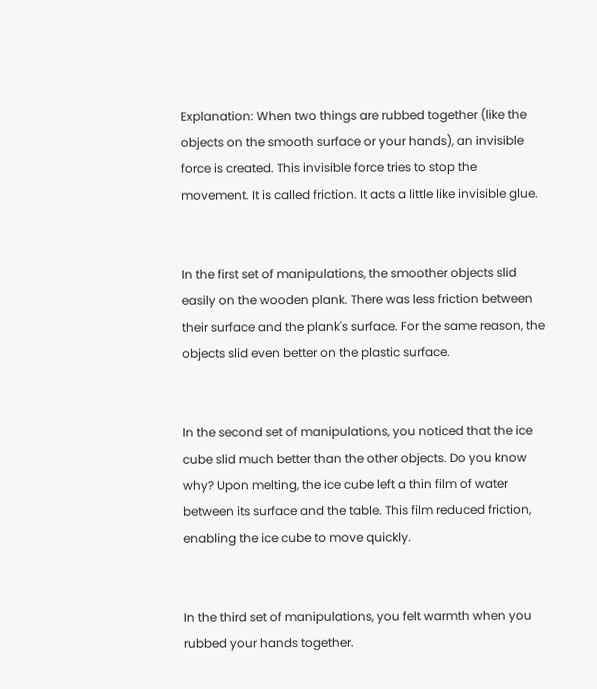Explanation: When two things are rubbed together (like the objects on the smooth surface or your hands), an invisible force is created. This invisible force tries to stop the movement. It is called friction. It acts a little like invisible glue.


In the first set of manipulations, the smoother objects slid easily on the wooden plank. There was less friction between their surface and the plank's surface. For the same reason, the objects slid even better on the plastic surface.


In the second set of manipulations, you noticed that the ice cube slid much better than the other objects. Do you know why? Upon melting, the ice cube left a thin film of water between its surface and the table. This film reduced friction, enabling the ice cube to move quickly.


In the third set of manipulations, you felt warmth when you rubbed your hands together.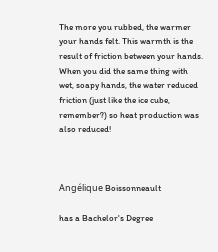The more you rubbed, the warmer your hands felt. This warmth is the result of friction between your hands. When you did the same thing with wet, soapy hands, the water reduced friction (just like the ice cube, remember?) so heat production was also reduced!



Angélique Boissonneault

has a Bachelor's Degree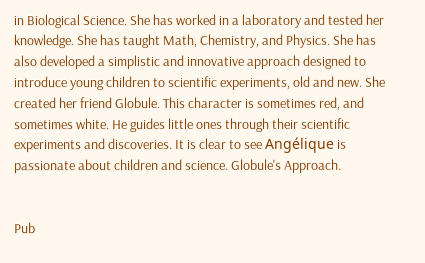in Biological Science. She has worked in a laboratory and tested her knowledge. She has taught Math, Chemistry, and Physics. She has also developed a simplistic and innovative approach designed to introduce young children to scientific experiments, old and new. She created her friend Globule. This character is sometimes red, and sometimes white. He guides little ones through their scientific experiments and discoveries. It is clear to see Angélique is passionate about children and science. Globule's Approach.


Pub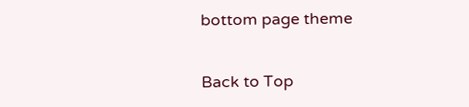bottom page theme


Back to Top